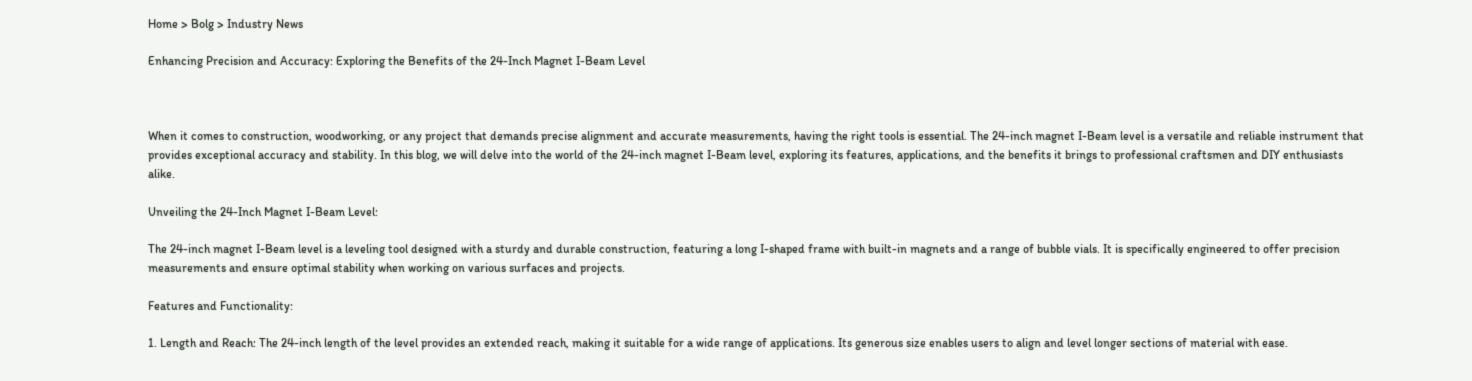Home > Bolg > Industry News

Enhancing Precision and Accuracy: Exploring the Benefits of the 24-Inch Magnet I-Beam Level



When it comes to construction, woodworking, or any project that demands precise alignment and accurate measurements, having the right tools is essential. The 24-inch magnet I-Beam level is a versatile and reliable instrument that provides exceptional accuracy and stability. In this blog, we will delve into the world of the 24-inch magnet I-Beam level, exploring its features, applications, and the benefits it brings to professional craftsmen and DIY enthusiasts alike.

Unveiling the 24-Inch Magnet I-Beam Level:

The 24-inch magnet I-Beam level is a leveling tool designed with a sturdy and durable construction, featuring a long I-shaped frame with built-in magnets and a range of bubble vials. It is specifically engineered to offer precision measurements and ensure optimal stability when working on various surfaces and projects.

Features and Functionality:

1. Length and Reach: The 24-inch length of the level provides an extended reach, making it suitable for a wide range of applications. Its generous size enables users to align and level longer sections of material with ease.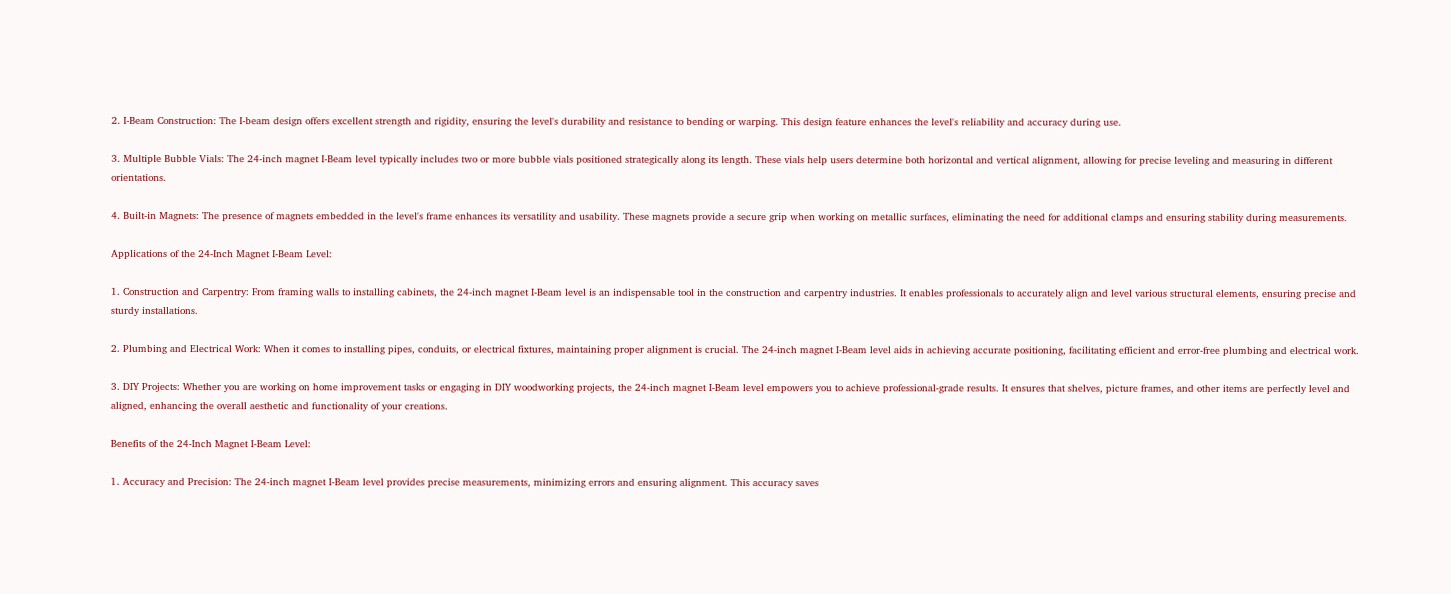2. I-Beam Construction: The I-beam design offers excellent strength and rigidity, ensuring the level's durability and resistance to bending or warping. This design feature enhances the level's reliability and accuracy during use.

3. Multiple Bubble Vials: The 24-inch magnet I-Beam level typically includes two or more bubble vials positioned strategically along its length. These vials help users determine both horizontal and vertical alignment, allowing for precise leveling and measuring in different orientations.

4. Built-in Magnets: The presence of magnets embedded in the level's frame enhances its versatility and usability. These magnets provide a secure grip when working on metallic surfaces, eliminating the need for additional clamps and ensuring stability during measurements.

Applications of the 24-Inch Magnet I-Beam Level:

1. Construction and Carpentry: From framing walls to installing cabinets, the 24-inch magnet I-Beam level is an indispensable tool in the construction and carpentry industries. It enables professionals to accurately align and level various structural elements, ensuring precise and sturdy installations.

2. Plumbing and Electrical Work: When it comes to installing pipes, conduits, or electrical fixtures, maintaining proper alignment is crucial. The 24-inch magnet I-Beam level aids in achieving accurate positioning, facilitating efficient and error-free plumbing and electrical work.

3. DIY Projects: Whether you are working on home improvement tasks or engaging in DIY woodworking projects, the 24-inch magnet I-Beam level empowers you to achieve professional-grade results. It ensures that shelves, picture frames, and other items are perfectly level and aligned, enhancing the overall aesthetic and functionality of your creations.

Benefits of the 24-Inch Magnet I-Beam Level:

1. Accuracy and Precision: The 24-inch magnet I-Beam level provides precise measurements, minimizing errors and ensuring alignment. This accuracy saves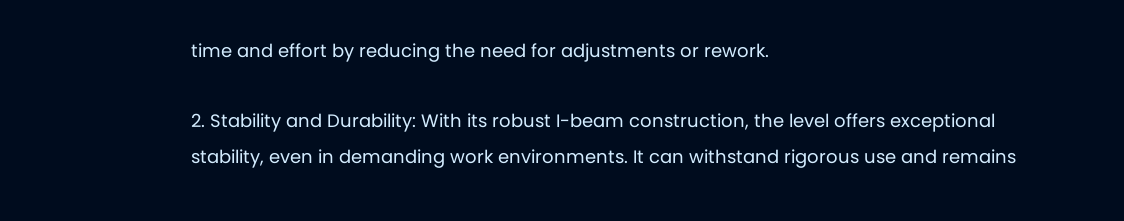time and effort by reducing the need for adjustments or rework.

2. Stability and Durability: With its robust I-beam construction, the level offers exceptional stability, even in demanding work environments. It can withstand rigorous use and remains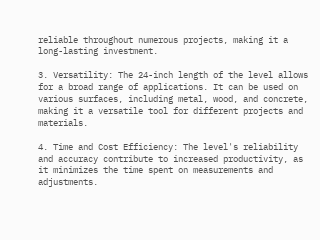reliable throughout numerous projects, making it a long-lasting investment.

3. Versatility: The 24-inch length of the level allows for a broad range of applications. It can be used on various surfaces, including metal, wood, and concrete, making it a versatile tool for different projects and materials.

4. Time and Cost Efficiency: The level's reliability and accuracy contribute to increased productivity, as it minimizes the time spent on measurements and adjustments.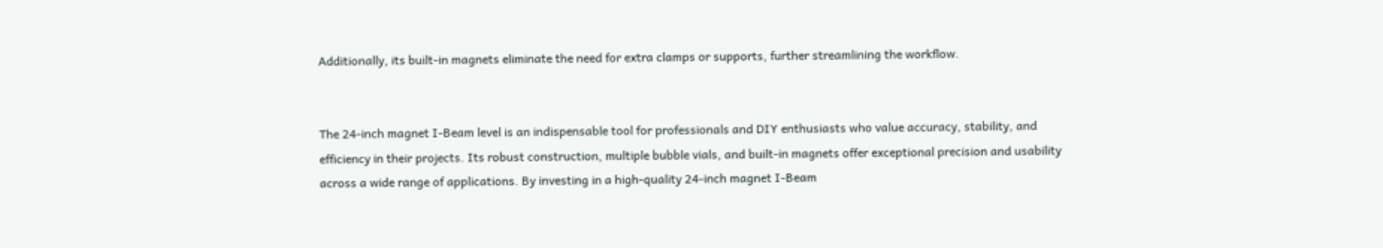Additionally, its built-in magnets eliminate the need for extra clamps or supports, further streamlining the workflow.


The 24-inch magnet I-Beam level is an indispensable tool for professionals and DIY enthusiasts who value accuracy, stability, and efficiency in their projects. Its robust construction, multiple bubble vials, and built-in magnets offer exceptional precision and usability across a wide range of applications. By investing in a high-quality 24-inch magnet I-Beam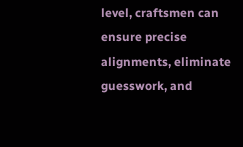level, craftsmen can ensure precise alignments, eliminate guesswork, and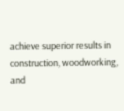achieve superior results in construction, woodworking, and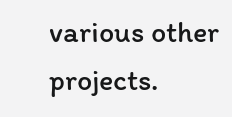various other projects.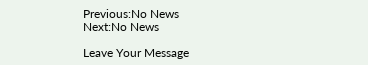Previous:No News
Next:No News

Leave Your Message